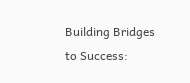Building Bridges to Success: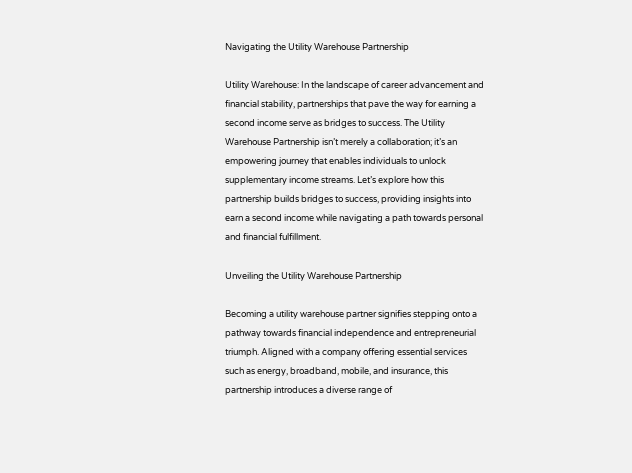Navigating the Utility Warehouse Partnership

Utility Warehouse: In the landscape of career advancement and financial stability, partnerships that pave the way for earning a second income serve as bridges to success. The Utility Warehouse Partnership isn’t merely a collaboration; it’s an empowering journey that enables individuals to unlock supplementary income streams. Let’s explore how this partnership builds bridges to success, providing insights into earn a second income while navigating a path towards personal and financial fulfillment.

Unveiling the Utility Warehouse Partnership

Becoming a utility warehouse partner signifies stepping onto a pathway towards financial independence and entrepreneurial triumph. Aligned with a company offering essential services such as energy, broadband, mobile, and insurance, this partnership introduces a diverse range of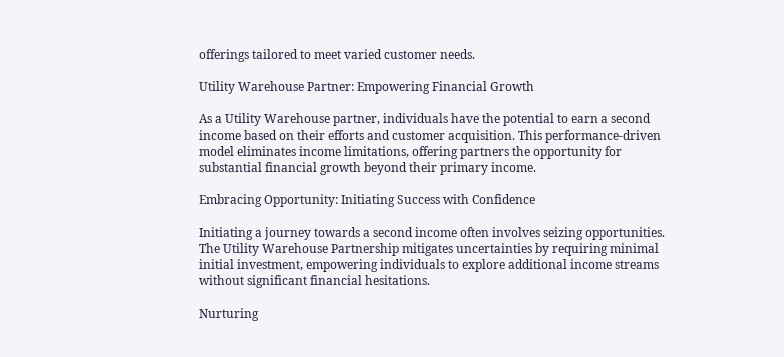offerings tailored to meet varied customer needs.

Utility Warehouse Partner: Empowering Financial Growth

As a Utility Warehouse partner, individuals have the potential to earn a second income based on their efforts and customer acquisition. This performance-driven model eliminates income limitations, offering partners the opportunity for substantial financial growth beyond their primary income.

Embracing Opportunity: Initiating Success with Confidence

Initiating a journey towards a second income often involves seizing opportunities. The Utility Warehouse Partnership mitigates uncertainties by requiring minimal initial investment, empowering individuals to explore additional income streams without significant financial hesitations.

Nurturing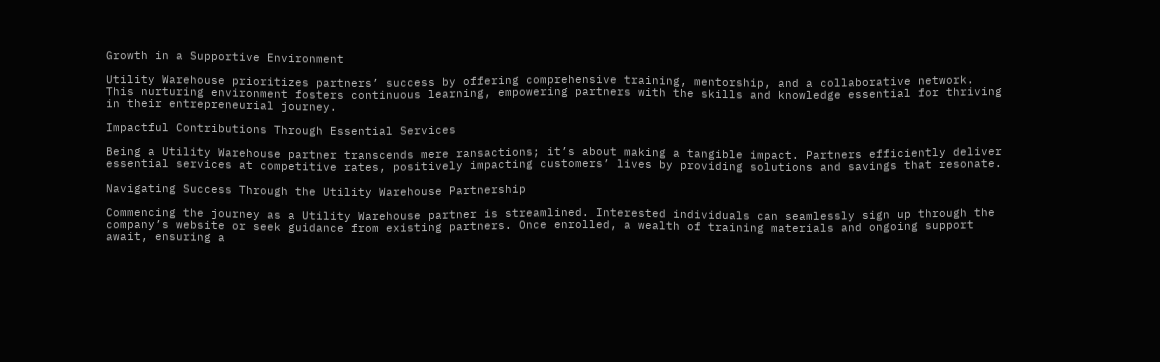Growth in a Supportive Environment

Utility Warehouse prioritizes partners’ success by offering comprehensive training, mentorship, and a collaborative network. This nurturing environment fosters continuous learning, empowering partners with the skills and knowledge essential for thriving in their entrepreneurial journey.

Impactful Contributions Through Essential Services

Being a Utility Warehouse partner transcends mere ransactions; it’s about making a tangible impact. Partners efficiently deliver essential services at competitive rates, positively impacting customers’ lives by providing solutions and savings that resonate.

Navigating Success Through the Utility Warehouse Partnership

Commencing the journey as a Utility Warehouse partner is streamlined. Interested individuals can seamlessly sign up through the company’s website or seek guidance from existing partners. Once enrolled, a wealth of training materials and ongoing support await, ensuring a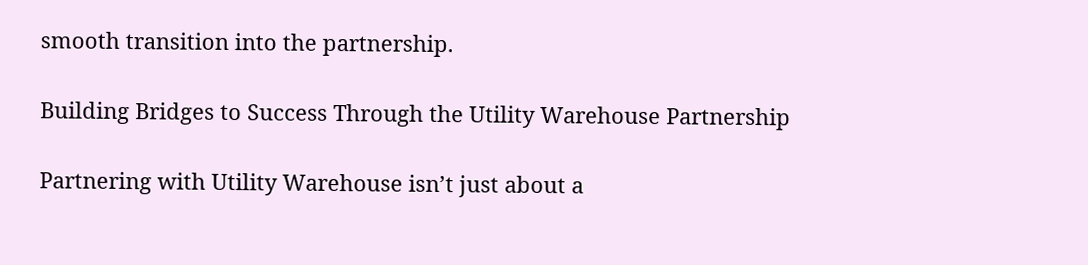smooth transition into the partnership.

Building Bridges to Success Through the Utility Warehouse Partnership

Partnering with Utility Warehouse isn’t just about a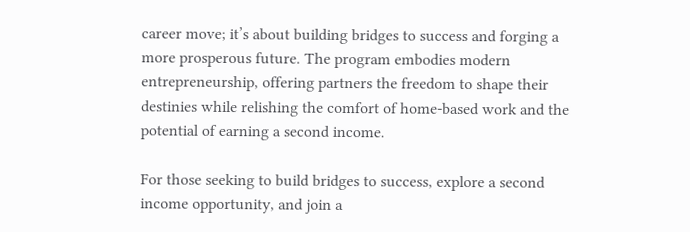career move; it’s about building bridges to success and forging a more prosperous future. The program embodies modern entrepreneurship, offering partners the freedom to shape their destinies while relishing the comfort of home-based work and the potential of earning a second income.

For those seeking to build bridges to success, explore a second income opportunity, and join a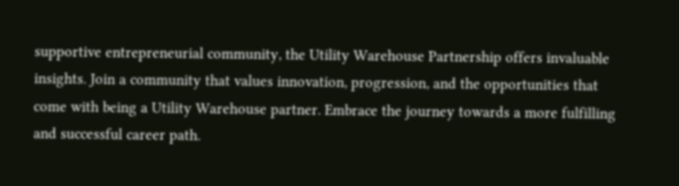supportive entrepreneurial community, the Utility Warehouse Partnership offers invaluable insights. Join a community that values innovation, progression, and the opportunities that come with being a Utility Warehouse partner. Embrace the journey towards a more fulfilling and successful career path.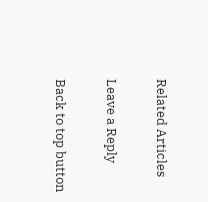Related Articles

Leave a Reply

Back to top button